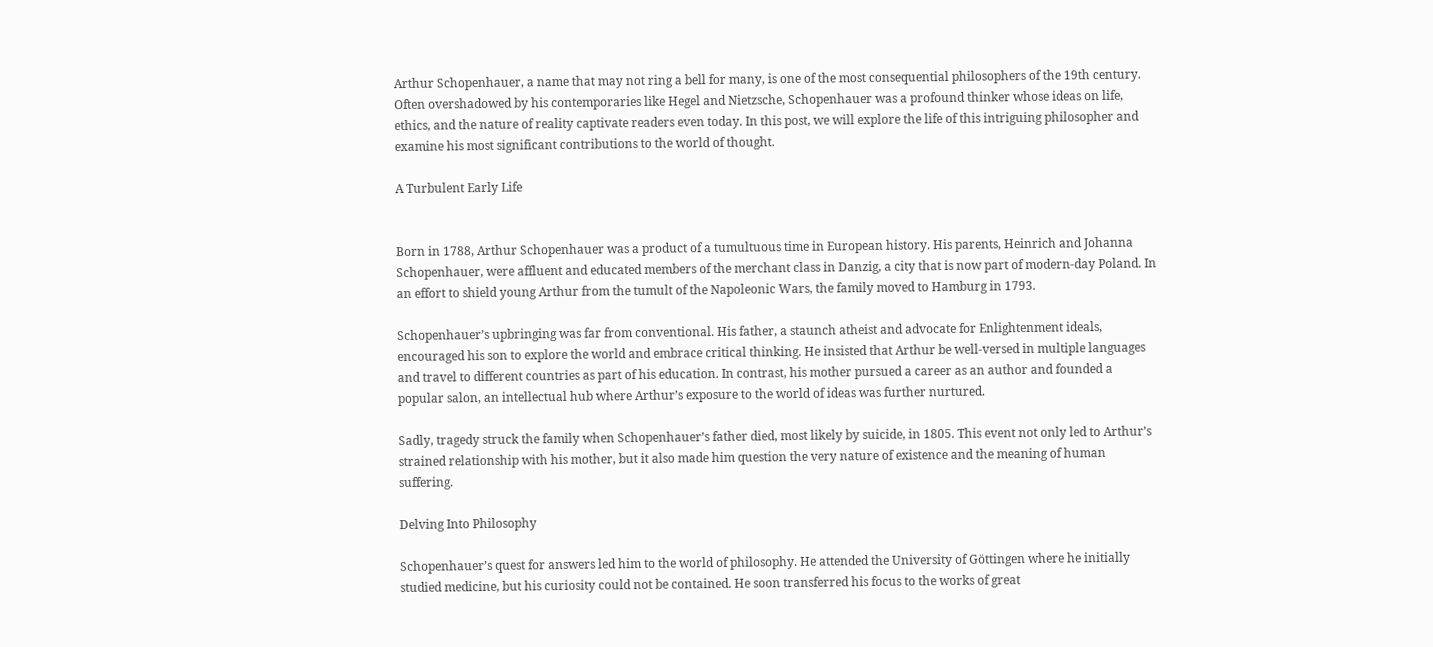Arthur Schopenhauer, a name that may not ring a bell for many, is one of the most consequential philosophers of the 19th century. Often overshadowed by his contemporaries like Hegel and Nietzsche, Schopenhauer was a profound thinker whose ideas on life, ethics, and the nature of reality captivate readers even today. In this post, we will explore the life of this intriguing philosopher and examine his most significant contributions to the world of thought.

A Turbulent Early Life


Born in 1788, Arthur Schopenhauer was a product of a tumultuous time in European history. His parents, Heinrich and Johanna Schopenhauer, were affluent and educated members of the merchant class in Danzig, a city that is now part of modern-day Poland. In an effort to shield young Arthur from the tumult of the Napoleonic Wars, the family moved to Hamburg in 1793.

Schopenhauer’s upbringing was far from conventional. His father, a staunch atheist and advocate for Enlightenment ideals, encouraged his son to explore the world and embrace critical thinking. He insisted that Arthur be well-versed in multiple languages and travel to different countries as part of his education. In contrast, his mother pursued a career as an author and founded a popular salon, an intellectual hub where Arthur’s exposure to the world of ideas was further nurtured.

Sadly, tragedy struck the family when Schopenhauer’s father died, most likely by suicide, in 1805. This event not only led to Arthur’s strained relationship with his mother, but it also made him question the very nature of existence and the meaning of human suffering.

Delving Into Philosophy

Schopenhauer’s quest for answers led him to the world of philosophy. He attended the University of Göttingen where he initially studied medicine, but his curiosity could not be contained. He soon transferred his focus to the works of great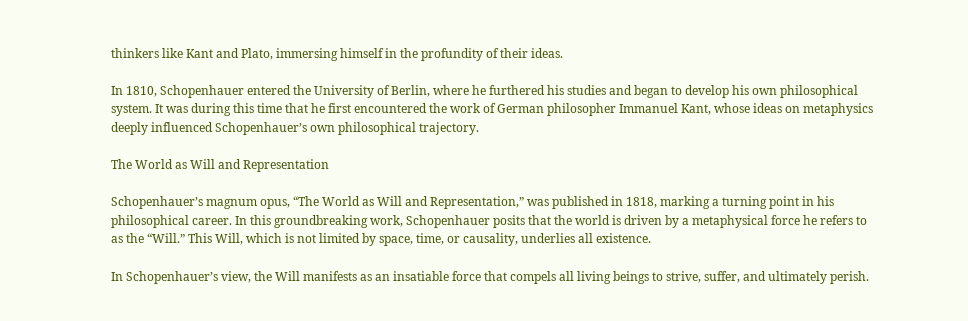thinkers like Kant and Plato, immersing himself in the profundity of their ideas.

In 1810, Schopenhauer entered the University of Berlin, where he furthered his studies and began to develop his own philosophical system. It was during this time that he first encountered the work of German philosopher Immanuel Kant, whose ideas on metaphysics deeply influenced Schopenhauer’s own philosophical trajectory.

The World as Will and Representation

Schopenhauer’s magnum opus, “The World as Will and Representation,” was published in 1818, marking a turning point in his philosophical career. In this groundbreaking work, Schopenhauer posits that the world is driven by a metaphysical force he refers to as the “Will.” This Will, which is not limited by space, time, or causality, underlies all existence.

In Schopenhauer’s view, the Will manifests as an insatiable force that compels all living beings to strive, suffer, and ultimately perish.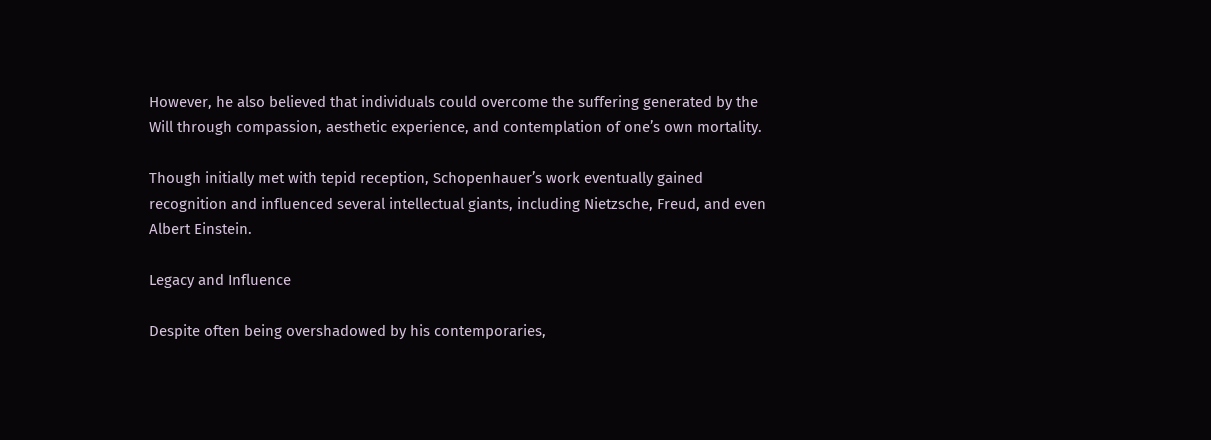However, he also believed that individuals could overcome the suffering generated by the Will through compassion, aesthetic experience, and contemplation of one’s own mortality.

Though initially met with tepid reception, Schopenhauer’s work eventually gained recognition and influenced several intellectual giants, including Nietzsche, Freud, and even Albert Einstein.

Legacy and Influence

Despite often being overshadowed by his contemporaries,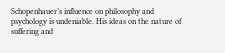Schopenhauer’s influence on philosophy and psychology is undeniable. His ideas on the nature of suffering and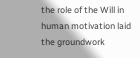the role of the Will in human motivation laid the groundwork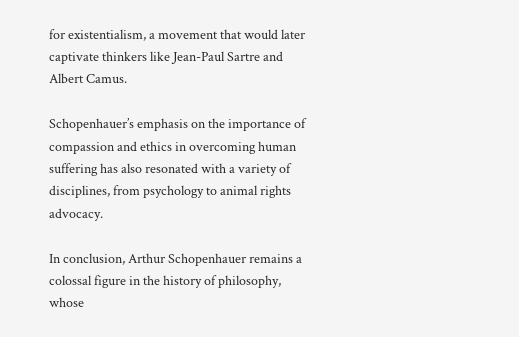for existentialism, a movement that would later captivate thinkers like Jean-Paul Sartre and Albert Camus.

Schopenhauer’s emphasis on the importance of compassion and ethics in overcoming human suffering has also resonated with a variety of disciplines, from psychology to animal rights advocacy.

In conclusion, Arthur Schopenhauer remains a colossal figure in the history of philosophy, whose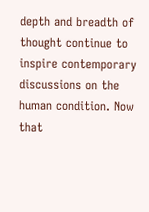depth and breadth of thought continue to inspire contemporary discussions on the human condition. Now that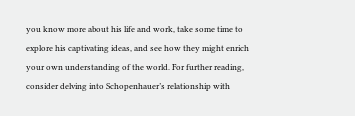you know more about his life and work, take some time to explore his captivating ideas, and see how they might enrich your own understanding of the world. For further reading, consider delving into Schopenhauer’s relationship with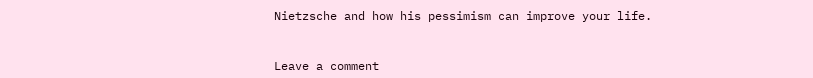Nietzsche and how his pessimism can improve your life.


Leave a comment